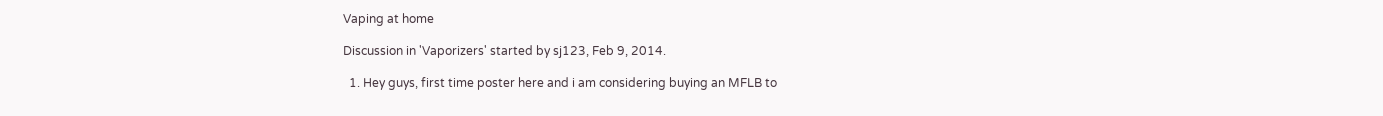Vaping at home

Discussion in 'Vaporizers' started by sj123, Feb 9, 2014.

  1. Hey guys, first time poster here and i am considering buying an MFLB to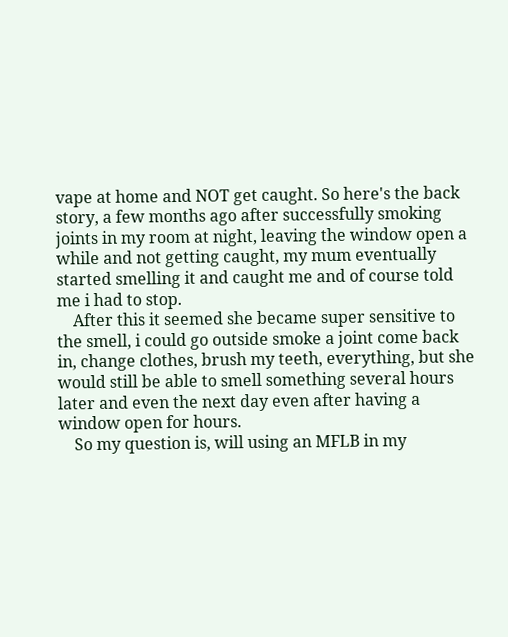vape at home and NOT get caught. So here's the back story, a few months ago after successfully smoking joints in my room at night, leaving the window open a while and not getting caught, my mum eventually started smelling it and caught me and of course told me i had to stop.
    After this it seemed she became super sensitive to the smell, i could go outside smoke a joint come back in, change clothes, brush my teeth, everything, but she would still be able to smell something several hours later and even the next day even after having a window open for hours.
    So my question is, will using an MFLB in my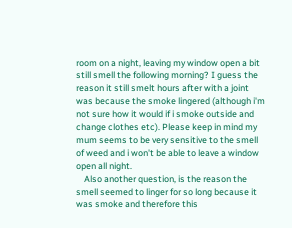room on a night, leaving my window open a bit still smell the following morning? I guess the reason it still smelt hours after with a joint was because the smoke lingered (although i'm not sure how it would if i smoke outside and change clothes etc). Please keep in mind my mum seems to be very sensitive to the smell of weed and i won't be able to leave a window open all night.
    Also another question, is the reason the smell seemed to linger for so long because it was smoke and therefore this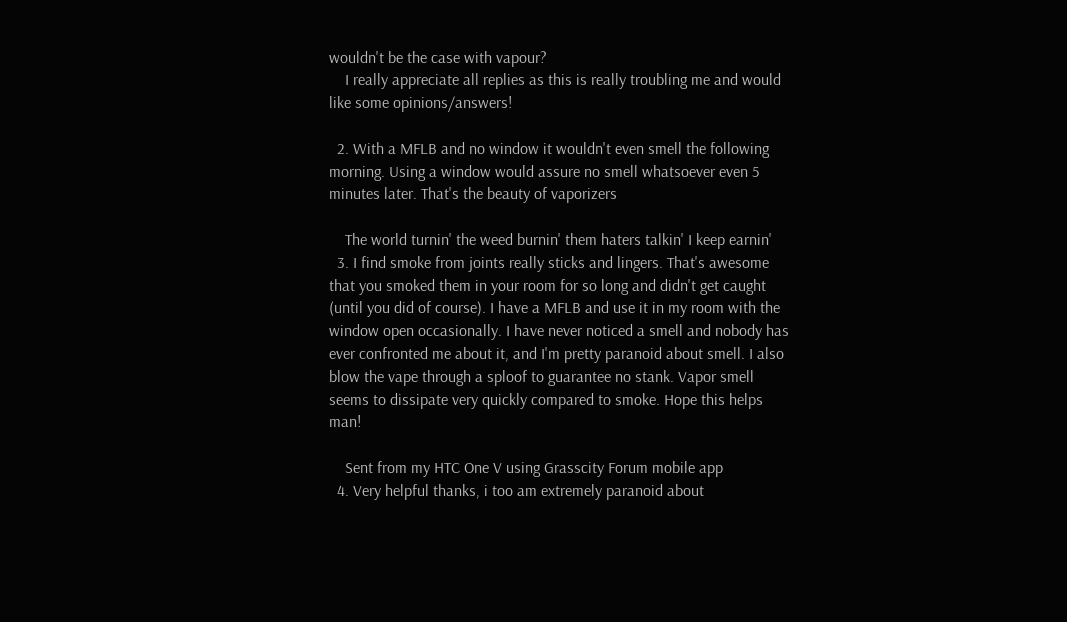wouldn't be the case with vapour?
    I really appreciate all replies as this is really troubling me and would like some opinions/answers!

  2. With a MFLB and no window it wouldn't even smell the following morning. Using a window would assure no smell whatsoever even 5 minutes later. That's the beauty of vaporizers

    The world turnin' the weed burnin' them haters talkin' I keep earnin'
  3. I find smoke from joints really sticks and lingers. That's awesome that you smoked them in your room for so long and didn't get caught (until you did of course). I have a MFLB and use it in my room with the window open occasionally. I have never noticed a smell and nobody has ever confronted me about it, and I'm pretty paranoid about smell. I also blow the vape through a sploof to guarantee no stank. Vapor smell seems to dissipate very quickly compared to smoke. Hope this helps man!

    Sent from my HTC One V using Grasscity Forum mobile app
  4. Very helpful thanks, i too am extremely paranoid about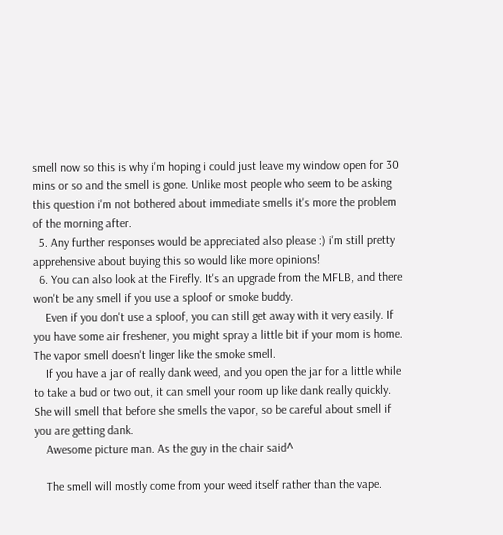smell now so this is why i'm hoping i could just leave my window open for 30 mins or so and the smell is gone. Unlike most people who seem to be asking this question i'm not bothered about immediate smells it's more the problem of the morning after.
  5. Any further responses would be appreciated also please :) i'm still pretty apprehensive about buying this so would like more opinions!
  6. You can also look at the Firefly. It's an upgrade from the MFLB, and there won't be any smell if you use a sploof or smoke buddy.
    Even if you don't use a sploof, you can still get away with it very easily. If you have some air freshener, you might spray a little bit if your mom is home. The vapor smell doesn't linger like the smoke smell.
    If you have a jar of really dank weed, and you open the jar for a little while to take a bud or two out, it can smell your room up like dank really quickly. She will smell that before she smells the vapor, so be careful about smell if you are getting dank.
    Awesome picture man. As the guy in the chair said^

    The smell will mostly come from your weed itself rather than the vape.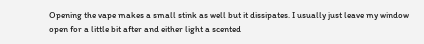Opening the vape makes a small stink as well but it dissipates. I usually just leave my window open for a little bit after and either light a scented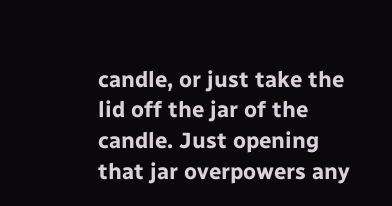candle, or just take the lid off the jar of the candle. Just opening that jar overpowers any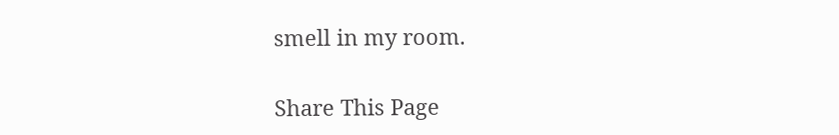smell in my room.

Share This Page